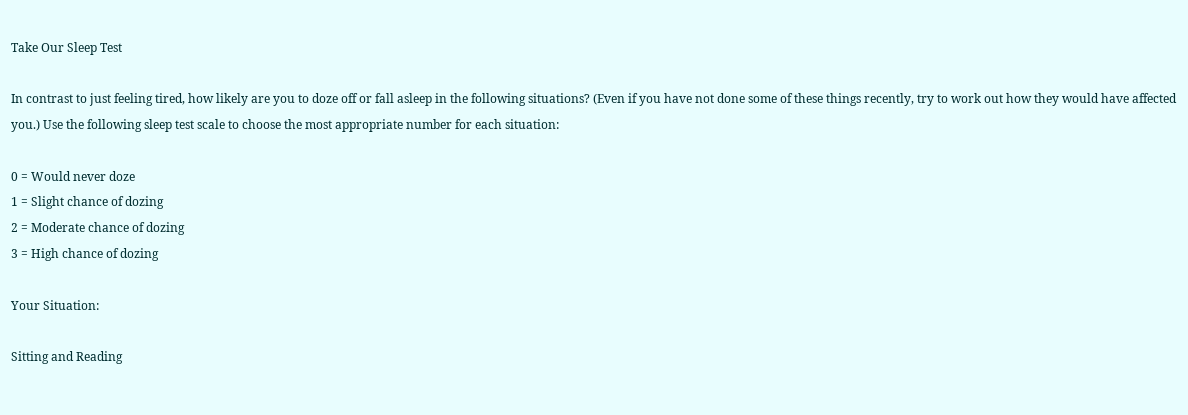Take Our Sleep Test

In contrast to just feeling tired, how likely are you to doze off or fall asleep in the following situations? (Even if you have not done some of these things recently, try to work out how they would have affected you.) Use the following sleep test scale to choose the most appropriate number for each situation:

0 = Would never doze
1 = Slight chance of dozing
2 = Moderate chance of dozing
3 = High chance of dozing

Your Situation:

Sitting and Reading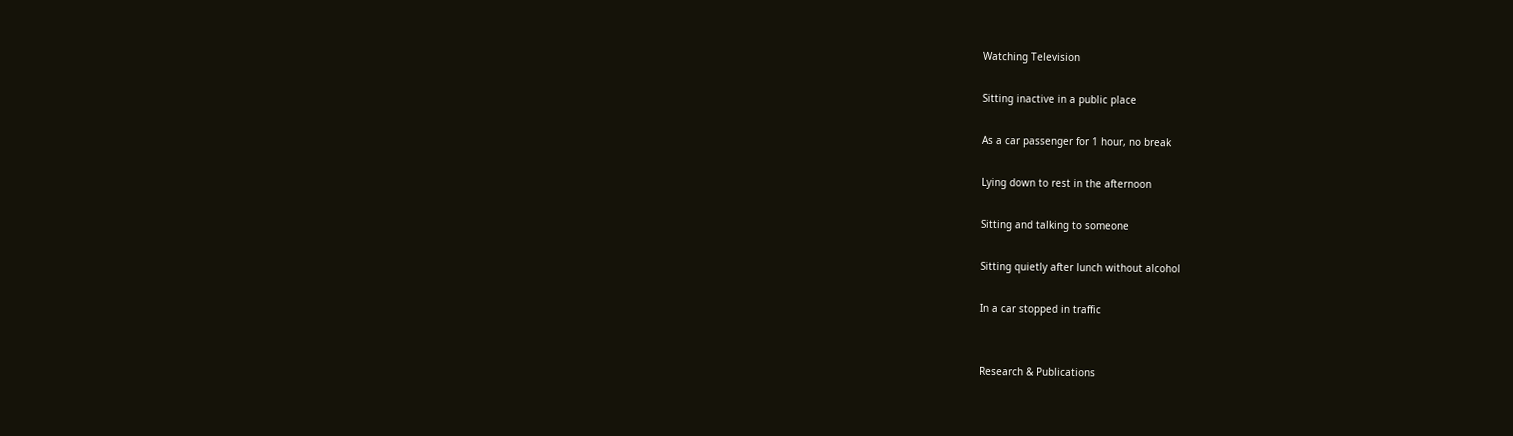Watching Television

Sitting inactive in a public place

As a car passenger for 1 hour, no break

Lying down to rest in the afternoon

Sitting and talking to someone

Sitting quietly after lunch without alcohol

In a car stopped in traffic


Research & Publications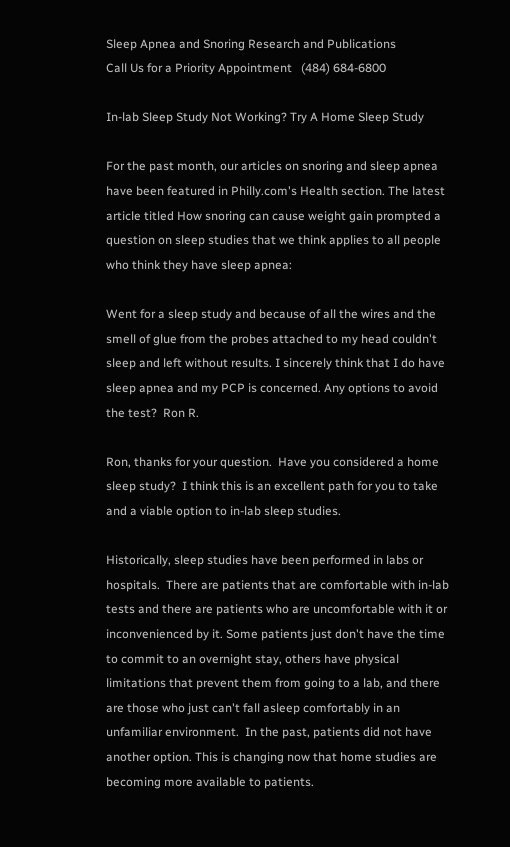Sleep Apnea and Snoring Research and Publications
Call Us for a Priority Appointment   (484) 684-6800

In-lab Sleep Study Not Working? Try A Home Sleep Study

For the past month, our articles on snoring and sleep apnea have been featured in Philly.com's Health section. The latest article titled How snoring can cause weight gain prompted a question on sleep studies that we think applies to all people who think they have sleep apnea:

Went for a sleep study and because of all the wires and the smell of glue from the probes attached to my head couldn't sleep and left without results. I sincerely think that I do have sleep apnea and my PCP is concerned. Any options to avoid the test?  Ron R.

Ron, thanks for your question.  Have you considered a home sleep study?  I think this is an excellent path for you to take and a viable option to in-lab sleep studies.

Historically, sleep studies have been performed in labs or hospitals.  There are patients that are comfortable with in-lab tests and there are patients who are uncomfortable with it or inconvenienced by it. Some patients just don't have the time to commit to an overnight stay, others have physical limitations that prevent them from going to a lab, and there are those who just can't fall asleep comfortably in an unfamiliar environment.  In the past, patients did not have another option. This is changing now that home studies are becoming more available to patients.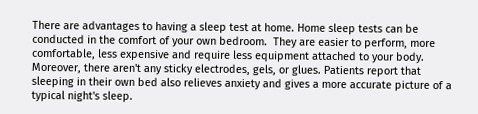There are advantages to having a sleep test at home. Home sleep tests can be conducted in the comfort of your own bedroom.  They are easier to perform, more comfortable, less expensive and require less equipment attached to your body.  Moreover, there aren't any sticky electrodes, gels, or glues. Patients report that sleeping in their own bed also relieves anxiety and gives a more accurate picture of a typical night's sleep.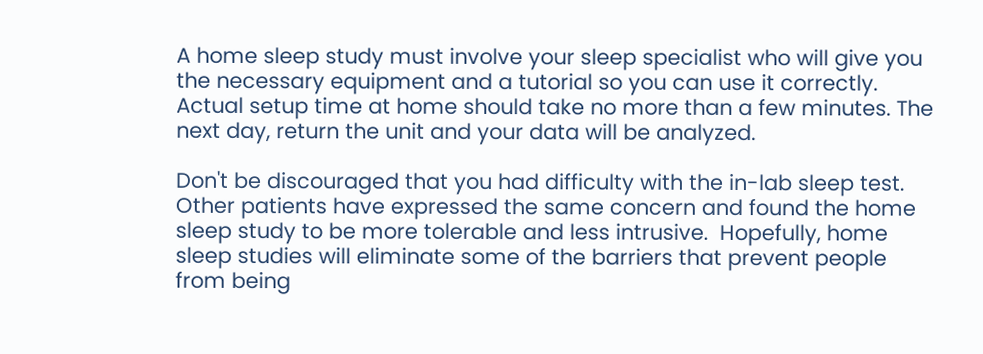A home sleep study must involve your sleep specialist who will give you the necessary equipment and a tutorial so you can use it correctly.  Actual setup time at home should take no more than a few minutes. The next day, return the unit and your data will be analyzed.

Don't be discouraged that you had difficulty with the in-lab sleep test. Other patients have expressed the same concern and found the home sleep study to be more tolerable and less intrusive.  Hopefully, home sleep studies will eliminate some of the barriers that prevent people from being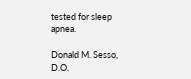tested for sleep apnea.

Donald M. Sesso, D.O.